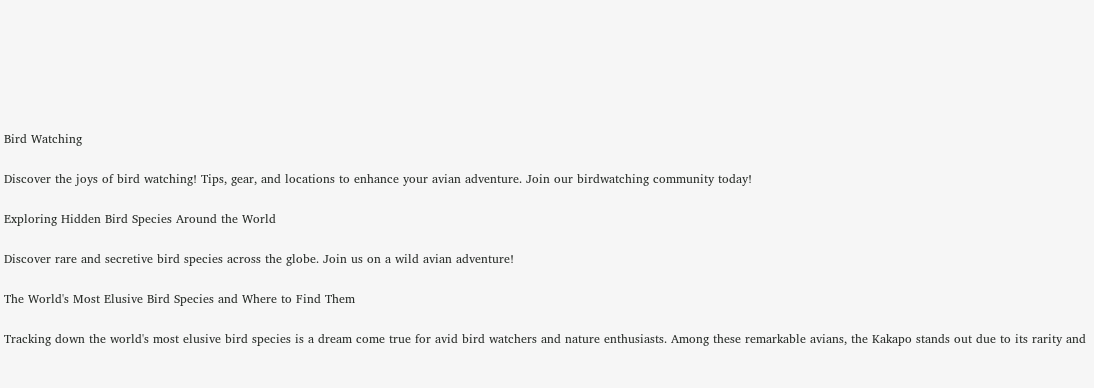Bird Watching

Discover the joys of bird watching! Tips, gear, and locations to enhance your avian adventure. Join our birdwatching community today!

Exploring Hidden Bird Species Around the World

Discover rare and secretive bird species across the globe. Join us on a wild avian adventure!

The World's Most Elusive Bird Species and Where to Find Them

Tracking down the world's most elusive bird species is a dream come true for avid bird watchers and nature enthusiasts. Among these remarkable avians, the Kakapo stands out due to its rarity and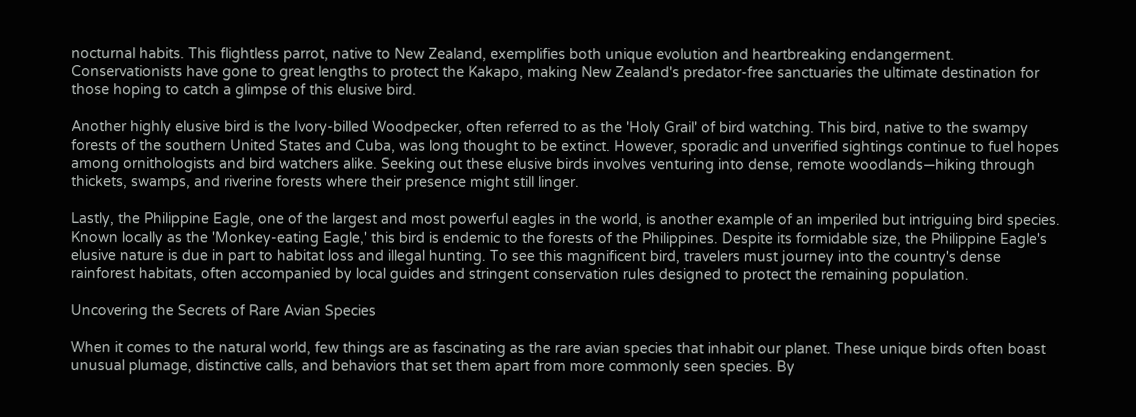nocturnal habits. This flightless parrot, native to New Zealand, exemplifies both unique evolution and heartbreaking endangerment. Conservationists have gone to great lengths to protect the Kakapo, making New Zealand's predator-free sanctuaries the ultimate destination for those hoping to catch a glimpse of this elusive bird.

Another highly elusive bird is the Ivory-billed Woodpecker, often referred to as the 'Holy Grail' of bird watching. This bird, native to the swampy forests of the southern United States and Cuba, was long thought to be extinct. However, sporadic and unverified sightings continue to fuel hopes among ornithologists and bird watchers alike. Seeking out these elusive birds involves venturing into dense, remote woodlands—hiking through thickets, swamps, and riverine forests where their presence might still linger.

Lastly, the Philippine Eagle, one of the largest and most powerful eagles in the world, is another example of an imperiled but intriguing bird species. Known locally as the 'Monkey-eating Eagle,' this bird is endemic to the forests of the Philippines. Despite its formidable size, the Philippine Eagle's elusive nature is due in part to habitat loss and illegal hunting. To see this magnificent bird, travelers must journey into the country's dense rainforest habitats, often accompanied by local guides and stringent conservation rules designed to protect the remaining population.

Uncovering the Secrets of Rare Avian Species

When it comes to the natural world, few things are as fascinating as the rare avian species that inhabit our planet. These unique birds often boast unusual plumage, distinctive calls, and behaviors that set them apart from more commonly seen species. By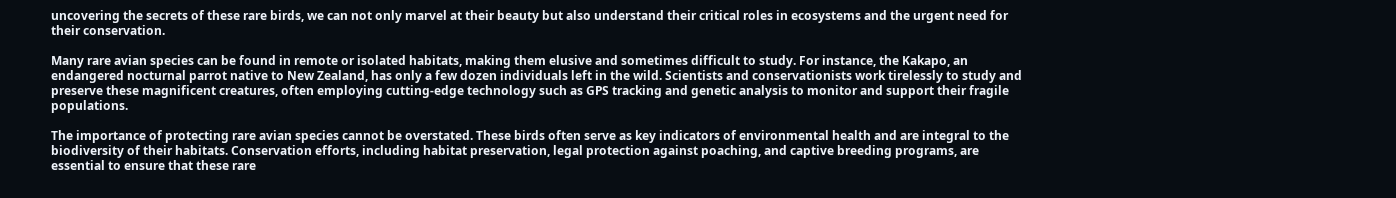uncovering the secrets of these rare birds, we can not only marvel at their beauty but also understand their critical roles in ecosystems and the urgent need for their conservation.

Many rare avian species can be found in remote or isolated habitats, making them elusive and sometimes difficult to study. For instance, the Kakapo, an endangered nocturnal parrot native to New Zealand, has only a few dozen individuals left in the wild. Scientists and conservationists work tirelessly to study and preserve these magnificent creatures, often employing cutting-edge technology such as GPS tracking and genetic analysis to monitor and support their fragile populations.

The importance of protecting rare avian species cannot be overstated. These birds often serve as key indicators of environmental health and are integral to the biodiversity of their habitats. Conservation efforts, including habitat preservation, legal protection against poaching, and captive breeding programs, are essential to ensure that these rare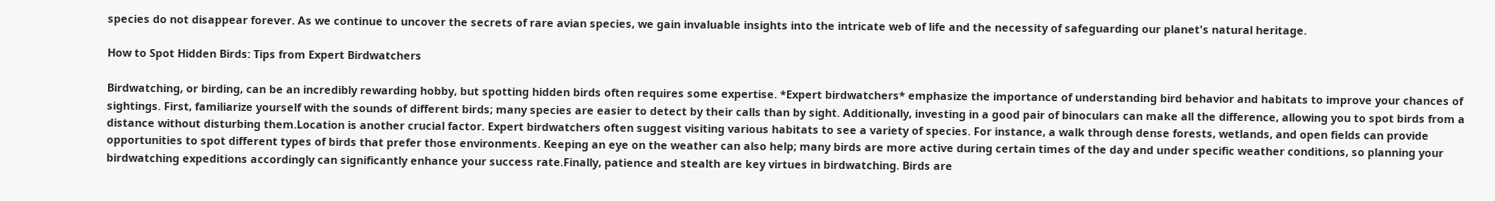species do not disappear forever. As we continue to uncover the secrets of rare avian species, we gain invaluable insights into the intricate web of life and the necessity of safeguarding our planet's natural heritage.

How to Spot Hidden Birds: Tips from Expert Birdwatchers

Birdwatching, or birding, can be an incredibly rewarding hobby, but spotting hidden birds often requires some expertise. *Expert birdwatchers* emphasize the importance of understanding bird behavior and habitats to improve your chances of sightings. First, familiarize yourself with the sounds of different birds; many species are easier to detect by their calls than by sight. Additionally, investing in a good pair of binoculars can make all the difference, allowing you to spot birds from a distance without disturbing them.Location is another crucial factor. Expert birdwatchers often suggest visiting various habitats to see a variety of species. For instance, a walk through dense forests, wetlands, and open fields can provide opportunities to spot different types of birds that prefer those environments. Keeping an eye on the weather can also help; many birds are more active during certain times of the day and under specific weather conditions, so planning your birdwatching expeditions accordingly can significantly enhance your success rate.Finally, patience and stealth are key virtues in birdwatching. Birds are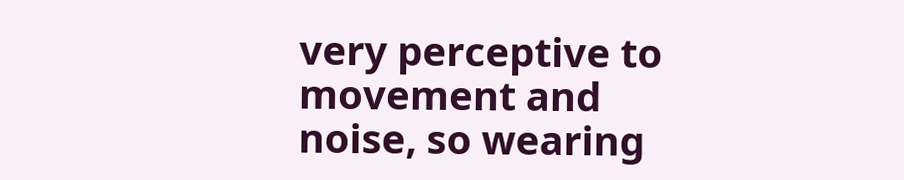very perceptive to movement and noise, so wearing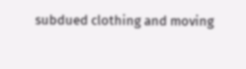subdued clothing and moving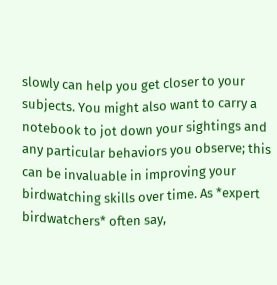slowly can help you get closer to your subjects. You might also want to carry a notebook to jot down your sightings and any particular behaviors you observe; this can be invaluable in improving your birdwatching skills over time. As *expert birdwatchers* often say,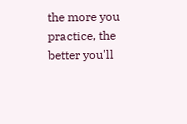the more you practice, the better you'll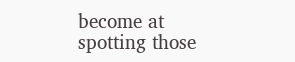become at spotting those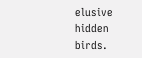elusive hidden birds.